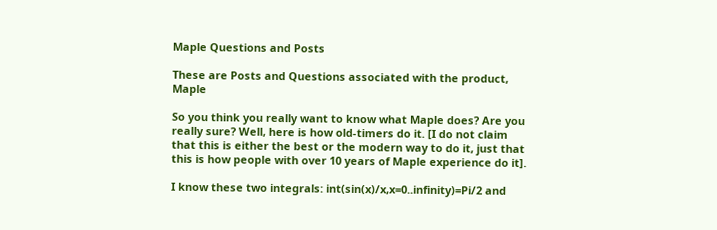Maple Questions and Posts

These are Posts and Questions associated with the product, Maple

So you think you really want to know what Maple does? Are you really sure? Well, here is how old-timers do it. [I do not claim that this is either the best or the modern way to do it, just that this is how people with over 10 years of Maple experience do it].

I know these two integrals: int(sin(x)/x,x=0..infinity)=Pi/2 and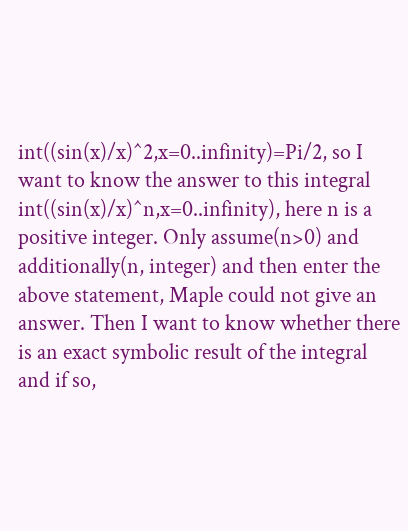int((sin(x)/x)^2,x=0..infinity)=Pi/2, so I want to know the answer to this integral int((sin(x)/x)^n,x=0..infinity), here n is a positive integer. Only assume(n>0) and additionally(n, integer) and then enter the above statement, Maple could not give an answer. Then I want to know whether there is an exact symbolic result of the integral and if so,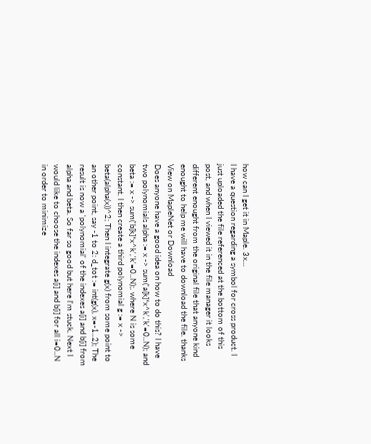how can I get it in Maple. 3x...
I have a question regarding a symbol for cross product. I just uploaded the file referenced at the bottom of this post, and when I viewed it in the file manager it looks different enought from the original file that anyone kind enought to help me will have to download the file. thanks View on MapleNet or Download
Does anyone have a good idea on how to do this? I have two polynomials alpha := x -> sum('a[k]*x^k','k'=0..N); and beta := x -> sum('b[k]*x^k','k'=0..N);. where N is some constant. I then create a third polynomial g := x -> beta(alpha(x))^2; Then I integrate g(x) from some point to an other point, say -1 to 2: d_tot := int(g(x), x=-1..2); The result is now a 'polynomial' of the indexes a[i] and b[i] from alpha and beta. So far so good but here I'm stuck. Next I would like to choose the indexes a[i] and b[i] for all i=0..N in order to minimize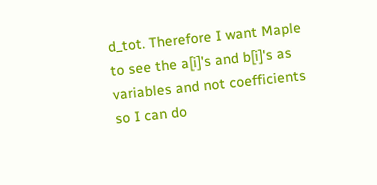d_tot. Therefore I want Maple to see the a[i]'s and b[i]'s as variables and not coefficients so I can do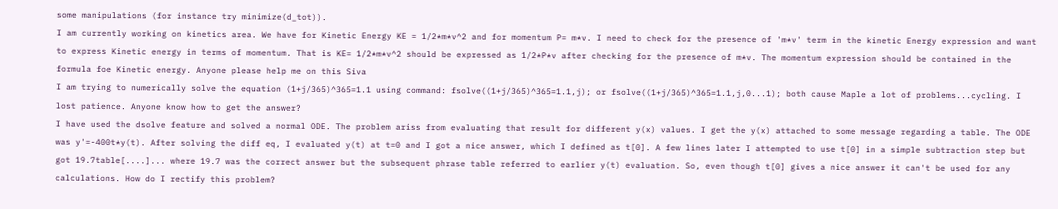some manipulations (for instance try minimize(d_tot)).
I am currently working on kinetics area. We have for Kinetic Energy KE = 1/2*m*v^2 and for momentum P= m*v. I need to check for the presence of 'm*v' term in the kinetic Energy expression and want to express Kinetic energy in terms of momentum. That is KE= 1/2*m*v^2 should be expressed as 1/2*P*v after checking for the presence of m*v. The momentum expression should be contained in the formula foe Kinetic energy. Anyone please help me on this Siva
I am trying to numerically solve the equation (1+j/365)^365=1.1 using command: fsolve((1+j/365)^365=1.1,j); or fsolve((1+j/365)^365=1.1,j,0...1); both cause Maple a lot of problems...cycling. I lost patience. Anyone know how to get the answer?
I have used the dsolve feature and solved a normal ODE. The problem ariss from evaluating that result for different y(x) values. I get the y(x) attached to some message regarding a table. The ODE was y'=-400t*y(t). After solving the diff eq, I evaluated y(t) at t=0 and I got a nice answer, which I defined as t[0]. A few lines later I attempted to use t[0] in a simple subtraction step but got 19.7table[....]... where 19.7 was the correct answer but the subsequent phrase table referred to earlier y(t) evaluation. So, even though t[0] gives a nice answer it can't be used for any calculations. How do I rectify this problem?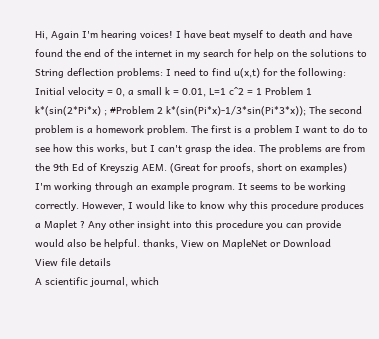Hi, Again I'm hearing voices! I have beat myself to death and have found the end of the internet in my search for help on the solutions to String deflection problems: I need to find u(x,t) for the following: Initial velocity = 0, a small k = 0.01, L=1 c^2 = 1 Problem 1 k*(sin(2*Pi*x) ; #Problem 2 k*(sin(Pi*x)-1/3*sin(Pi*3*x)); The second problem is a homework problem. The first is a problem I want to do to see how this works, but I can't grasp the idea. The problems are from the 9th Ed of Kreyszig AEM. (Great for proofs, short on examples)
I'm working through an example program. It seems to be working correctly. However, I would like to know why this procedure produces a Maplet ? Any other insight into this procedure you can provide would also be helpful. thanks, View on MapleNet or Download
View file details
A scientific journal, which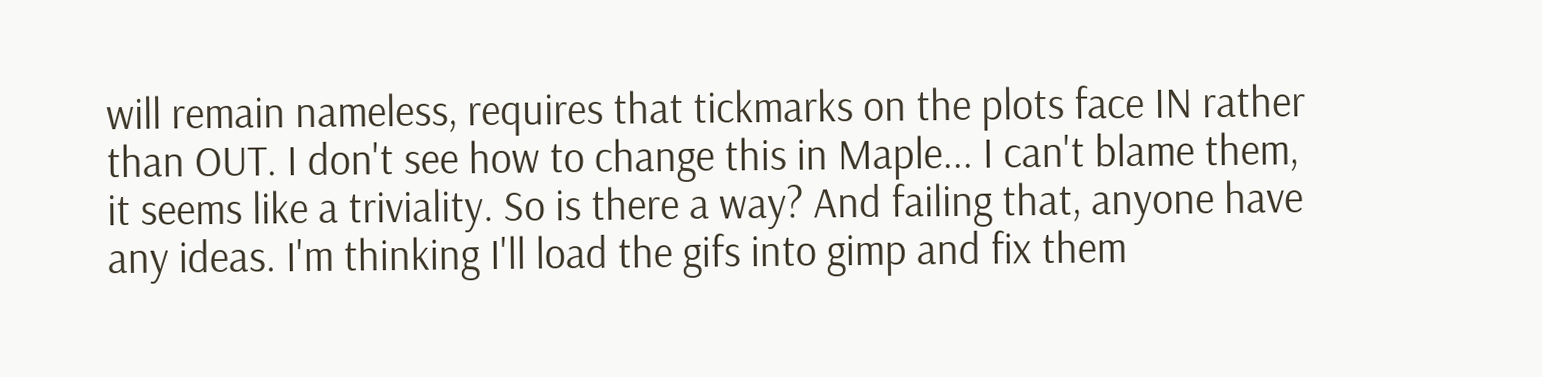will remain nameless, requires that tickmarks on the plots face IN rather than OUT. I don't see how to change this in Maple... I can't blame them, it seems like a triviality. So is there a way? And failing that, anyone have any ideas. I'm thinking I'll load the gifs into gimp and fix them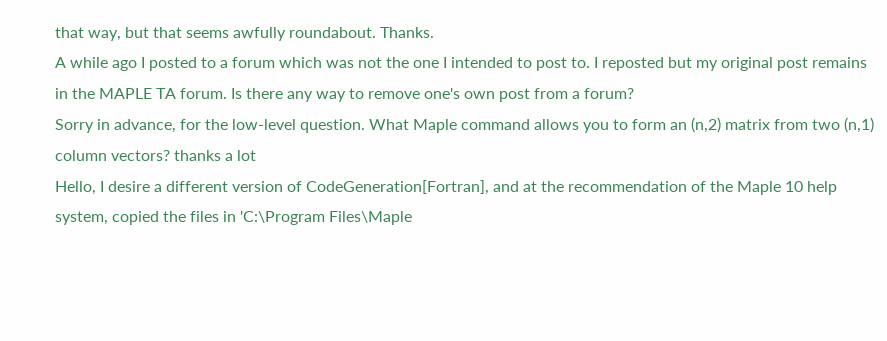that way, but that seems awfully roundabout. Thanks.
A while ago I posted to a forum which was not the one I intended to post to. I reposted but my original post remains in the MAPLE TA forum. Is there any way to remove one's own post from a forum?
Sorry in advance, for the low-level question. What Maple command allows you to form an (n,2) matrix from two (n,1) column vectors? thanks a lot
Hello, I desire a different version of CodeGeneration[Fortran], and at the recommendation of the Maple 10 help system, copied the files in 'C:\Program Files\Maple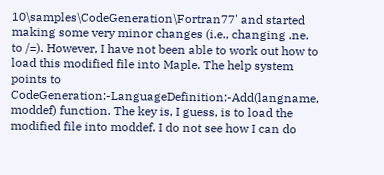10\samples\CodeGeneration\Fortran77' and started making some very minor changes (i.e., changing .ne. to /=). However, I have not been able to work out how to load this modified file into Maple. The help system points to CodeGeneration:-LanguageDefinition:-Add(langname, moddef) function. The key is, I guess, is to load the modified file into moddef. I do not see how I can do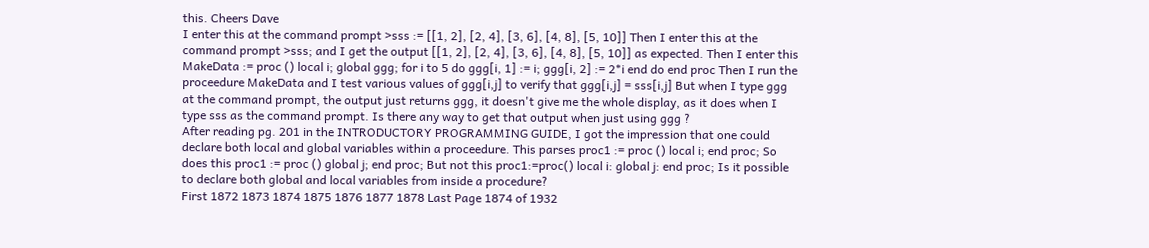this. Cheers Dave
I enter this at the command prompt >sss := [[1, 2], [2, 4], [3, 6], [4, 8], [5, 10]] Then I enter this at the command prompt >sss; and I get the output [[1, 2], [2, 4], [3, 6], [4, 8], [5, 10]] as expected. Then I enter this MakeData := proc () local i; global ggg; for i to 5 do ggg[i, 1] := i; ggg[i, 2] := 2*i end do end proc Then I run the proceedure MakeData and I test various values of ggg[i,j] to verify that ggg[i,j] = sss[i,j] But when I type ggg at the command prompt, the output just returns ggg, it doesn't give me the whole display, as it does when I type sss as the command prompt. Is there any way to get that output when just using ggg ?
After reading pg. 201 in the INTRODUCTORY PROGRAMMING GUIDE, I got the impression that one could declare both local and global variables within a proceedure. This parses proc1 := proc () local i; end proc; So does this proc1 := proc () global j; end proc; But not this proc1:=proc() local i: global j: end proc; Is it possible to declare both global and local variables from inside a procedure?
First 1872 1873 1874 1875 1876 1877 1878 Last Page 1874 of 1932